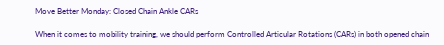Move Better Monday: Closed Chain Ankle CARs

When it comes to mobility training, we should perform Controlled Articular Rotations (CARs) in both opened chain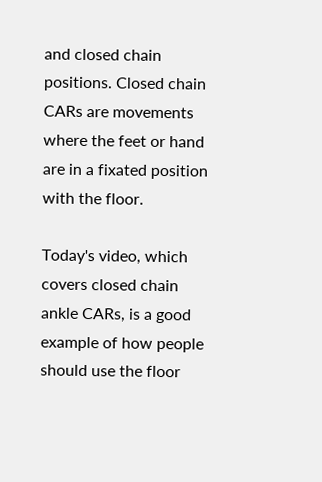and closed chain positions. Closed chain CARs are movements where the feet or hand are in a fixated position with the floor.

Today's video, which covers closed chain ankle CARs, is a good example of how people should use the floor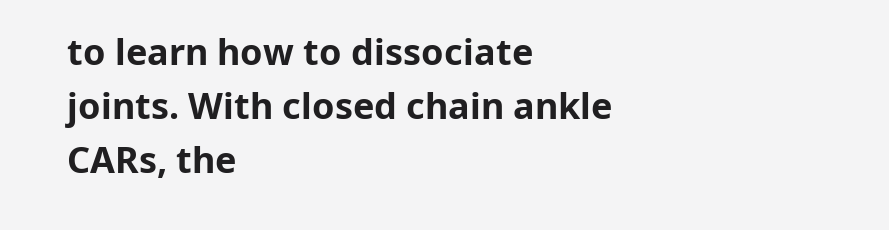to learn how to dissociate joints. With closed chain ankle CARs, the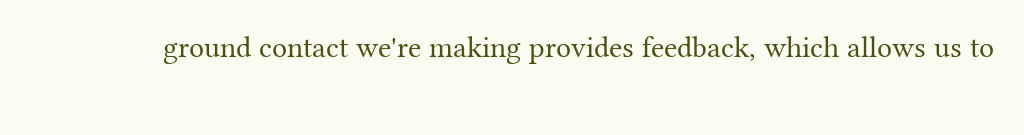ground contact we're making provides feedback, which allows us to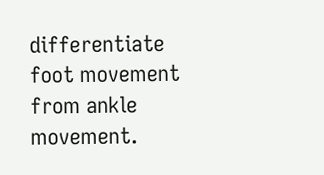differentiate foot movement from ankle movement.